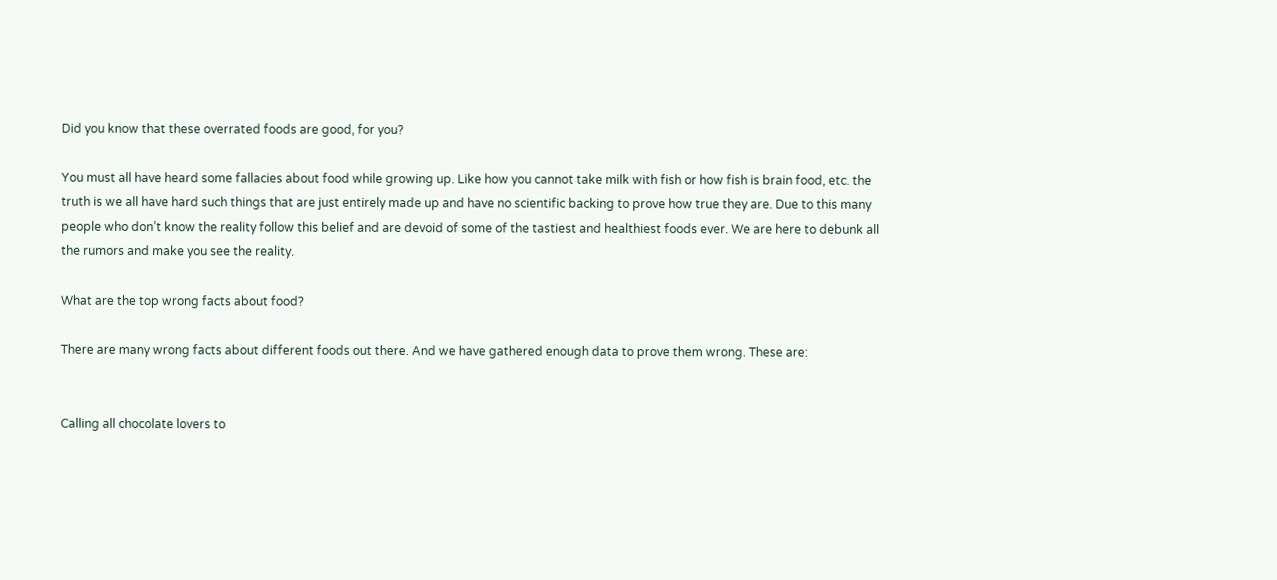Did you know that these overrated foods are good, for you?

You must all have heard some fallacies about food while growing up. Like how you cannot take milk with fish or how fish is brain food, etc. the truth is we all have hard such things that are just entirely made up and have no scientific backing to prove how true they are. Due to this many people who don’t know the reality follow this belief and are devoid of some of the tastiest and healthiest foods ever. We are here to debunk all the rumors and make you see the reality.

What are the top wrong facts about food?

There are many wrong facts about different foods out there. And we have gathered enough data to prove them wrong. These are:


Calling all chocolate lovers to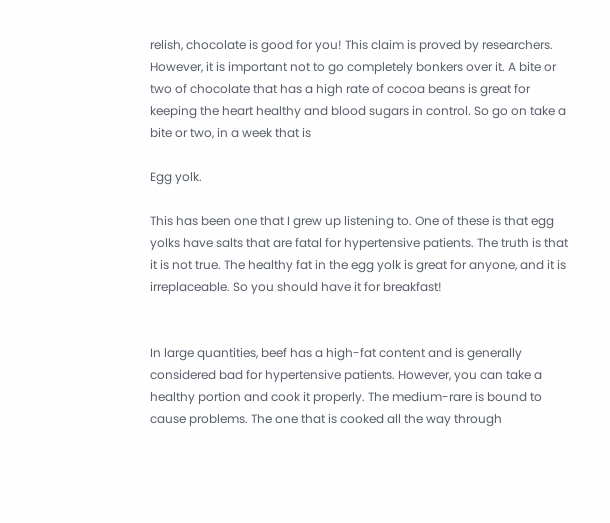relish, chocolate is good for you! This claim is proved by researchers. However, it is important not to go completely bonkers over it. A bite or two of chocolate that has a high rate of cocoa beans is great for keeping the heart healthy and blood sugars in control. So go on take a bite or two, in a week that is

Egg yolk.

This has been one that I grew up listening to. One of these is that egg yolks have salts that are fatal for hypertensive patients. The truth is that it is not true. The healthy fat in the egg yolk is great for anyone, and it is irreplaceable. So you should have it for breakfast!


In large quantities, beef has a high-fat content and is generally considered bad for hypertensive patients. However, you can take a healthy portion and cook it properly. The medium-rare is bound to cause problems. The one that is cooked all the way through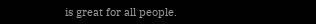is great for all people.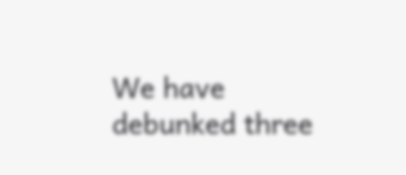We have debunked three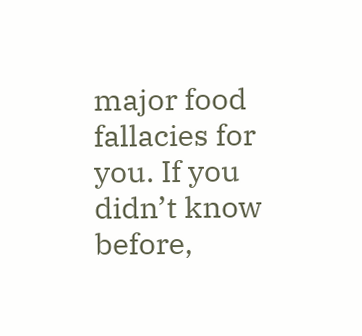major food fallacies for you. If you didn’t know before,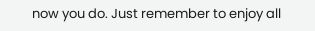now you do. Just remember to enjoy all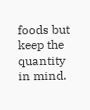foods but keep the quantity in mind.